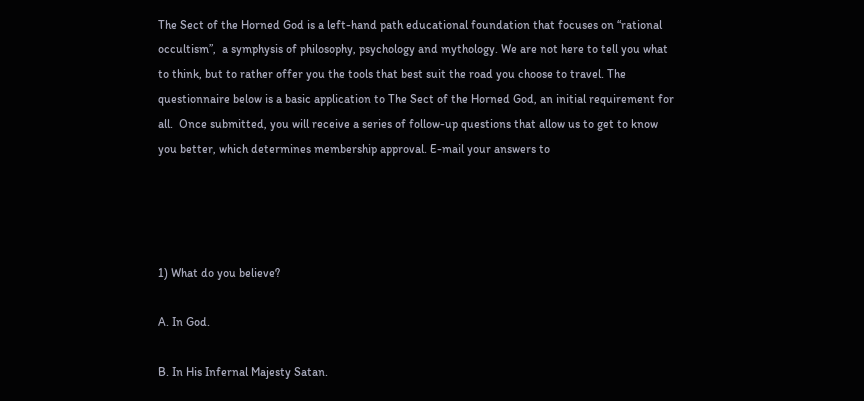The Sect of the Horned God is a left-hand path educational foundation that focuses on “rational occultism”,  a symphysis of philosophy, psychology and mythology. We are not here to tell you what to think, but to rather offer you the tools that best suit the road you choose to travel. The questionnaire below is a basic application to The Sect of the Horned God, an initial requirement for all.  Once submitted, you will receive a series of follow-up questions that allow us to get to know you better, which determines membership approval. E-mail your answers to




1) What do you believe?

A. In God.

B. In His Infernal Majesty Satan.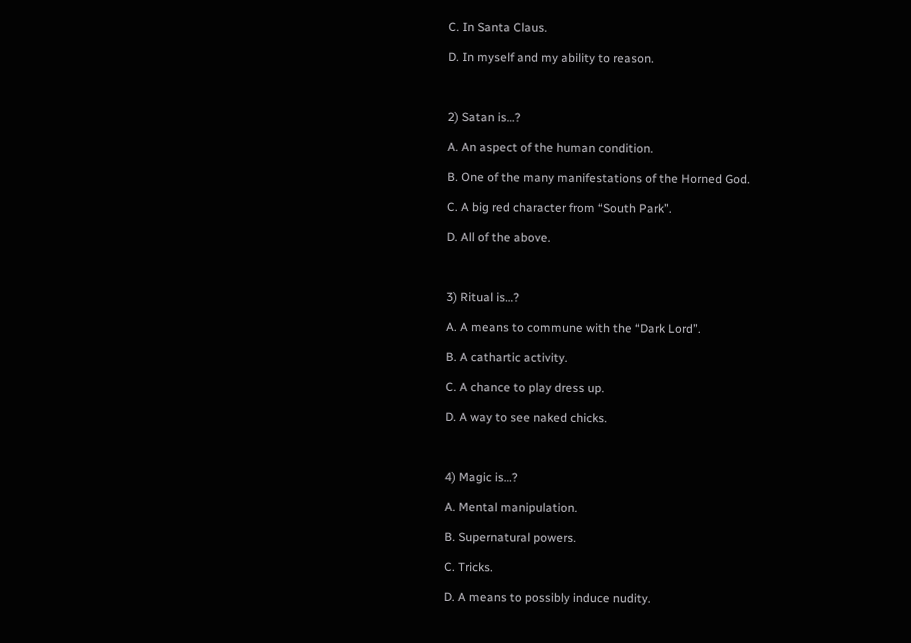C. In Santa Claus.

D. In myself and my ability to reason.



2) Satan is…?

A. An aspect of the human condition.

B. One of the many manifestations of the Horned God.

C. A big red character from “South Park”.

D. All of the above.



3) Ritual is…?

A. A means to commune with the “Dark Lord”.

B. A cathartic activity.

C. A chance to play dress up.

D. A way to see naked chicks.



4) Magic is…?

A. Mental manipulation.

B. Supernatural powers.

C. Tricks.

D. A means to possibly induce nudity.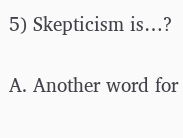5) Skepticism is…?

A. Another word for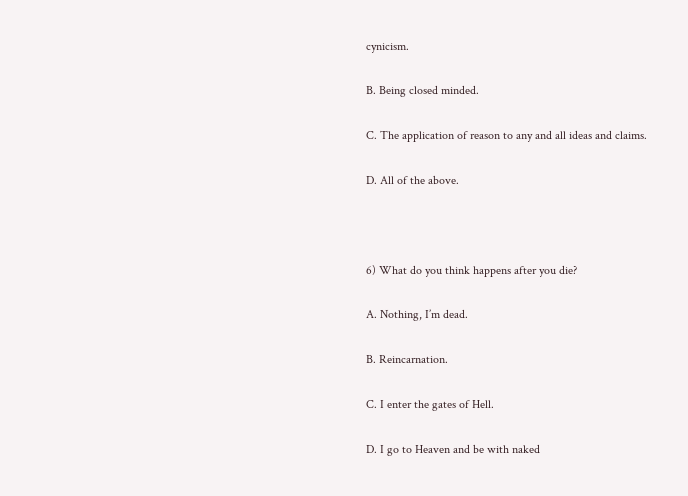cynicism.

B. Being closed minded.

C. The application of reason to any and all ideas and claims.

D. All of the above.



6) What do you think happens after you die?

A. Nothing, I’m dead.

B. Reincarnation.

C. I enter the gates of Hell.

D. I go to Heaven and be with naked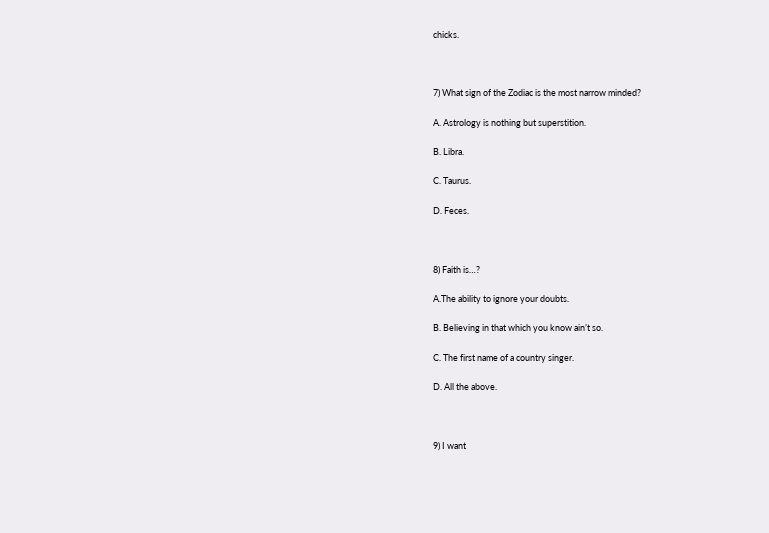chicks.



7) What sign of the Zodiac is the most narrow minded?

A. Astrology is nothing but superstition.

B. Libra.

C. Taurus.

D. Feces.



8) Faith is…?

A.The ability to ignore your doubts.

B. Believing in that which you know ain’t so.

C. The first name of a country singer.

D. All the above.



9) I want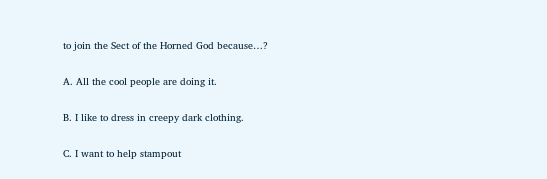to join the Sect of the Horned God because…?

A. All the cool people are doing it.

B. I like to dress in creepy dark clothing.

C. I want to help stampout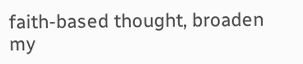faith-based thought, broaden my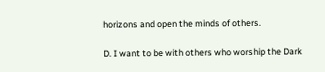horizons and open the minds of others.

D. I want to be with others who worship the Dark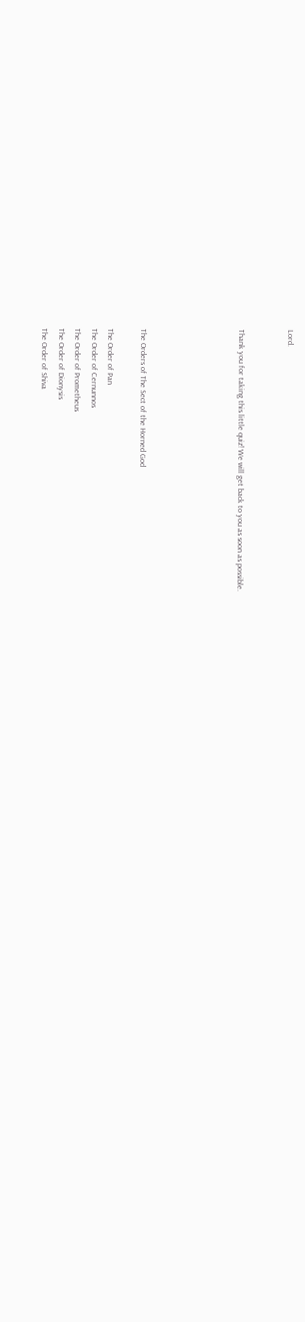Lord.


Thank you for taking this little quiz! We will get back to you as soon as possible.





The Orders of The Sect of the Horned God

The Order of Pan
The Order of Cernunnos
The Order of Prometheus
The Order of Dionysis
The Order of Shiva